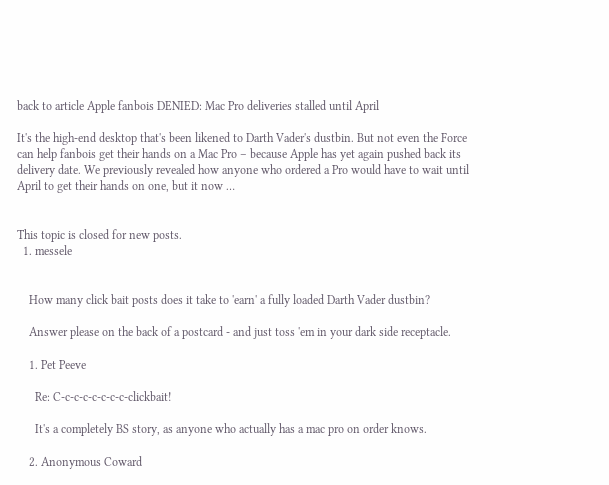back to article Apple fanbois DENIED: Mac Pro deliveries stalled until April

It's the high-end desktop that's been likened to Darth Vader's dustbin. But not even the Force can help fanbois get their hands on a Mac Pro – because Apple has yet again pushed back its delivery date. We previously revealed how anyone who ordered a Pro would have to wait until April to get their hands on one, but it now …


This topic is closed for new posts.
  1. messele


    How many click bait posts does it take to 'earn' a fully loaded Darth Vader dustbin?

    Answer please on the back of a postcard - and just toss 'em in your dark side receptacle.

    1. Pet Peeve

      Re: C-c-c-c-c-c-c-c-clickbait!

      It's a completely BS story, as anyone who actually has a mac pro on order knows.

    2. Anonymous Coward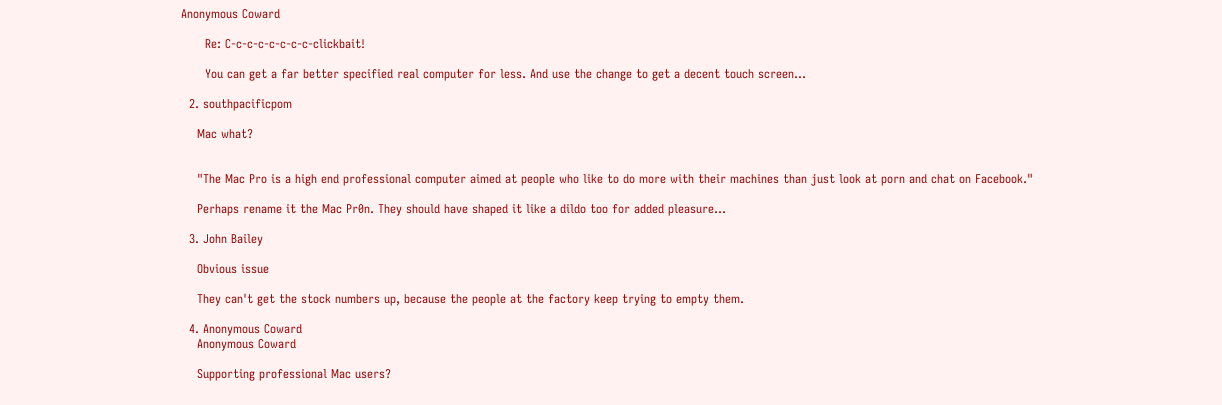Anonymous Coward

      Re: C-c-c-c-c-c-c-c-clickbait!

      You can get a far better specified real computer for less. And use the change to get a decent touch screen...

  2. southpacificpom

    Mac what?


    "The Mac Pro is a high end professional computer aimed at people who like to do more with their machines than just look at porn and chat on Facebook."

    Perhaps rename it the Mac Pr0n. They should have shaped it like a dildo too for added pleasure...

  3. John Bailey

    Obvious issue

    They can't get the stock numbers up, because the people at the factory keep trying to empty them.

  4. Anonymous Coward
    Anonymous Coward

    Supporting professional Mac users?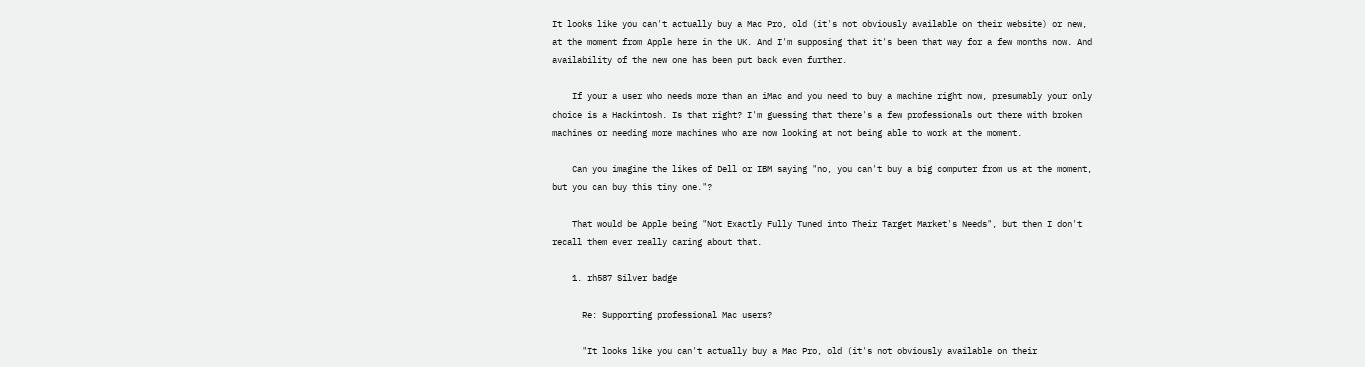It looks like you can't actually buy a Mac Pro, old (it's not obviously available on their website) or new, at the moment from Apple here in the UK. And I'm supposing that it's been that way for a few months now. And availability of the new one has been put back even further.

    If your a user who needs more than an iMac and you need to buy a machine right now, presumably your only choice is a Hackintosh. Is that right? I'm guessing that there's a few professionals out there with broken machines or needing more machines who are now looking at not being able to work at the moment.

    Can you imagine the likes of Dell or IBM saying "no, you can't buy a big computer from us at the moment, but you can buy this tiny one."?

    That would be Apple being "Not Exactly Fully Tuned into Their Target Market's Needs", but then I don't recall them ever really caring about that.

    1. rh587 Silver badge

      Re: Supporting professional Mac users?

      "It looks like you can't actually buy a Mac Pro, old (it's not obviously available on their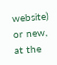website) or new, at the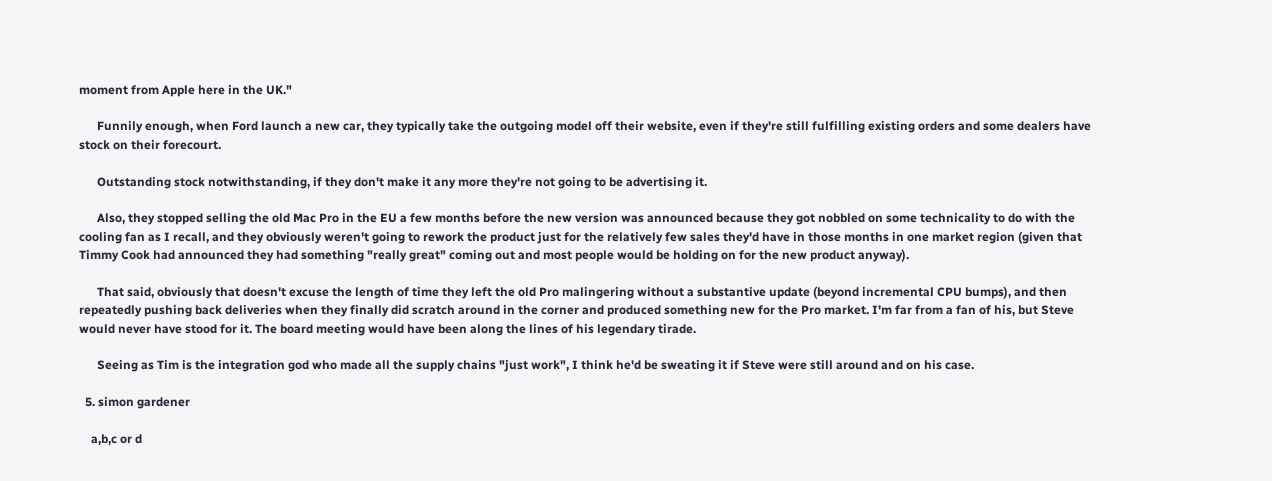moment from Apple here in the UK."

      Funnily enough, when Ford launch a new car, they typically take the outgoing model off their website, even if they're still fulfilling existing orders and some dealers have stock on their forecourt.

      Outstanding stock notwithstanding, if they don't make it any more they're not going to be advertising it.

      Also, they stopped selling the old Mac Pro in the EU a few months before the new version was announced because they got nobbled on some technicality to do with the cooling fan as I recall, and they obviously weren't going to rework the product just for the relatively few sales they'd have in those months in one market region (given that Timmy Cook had announced they had something "really great" coming out and most people would be holding on for the new product anyway).

      That said, obviously that doesn't excuse the length of time they left the old Pro malingering without a substantive update (beyond incremental CPU bumps), and then repeatedly pushing back deliveries when they finally did scratch around in the corner and produced something new for the Pro market. I'm far from a fan of his, but Steve would never have stood for it. The board meeting would have been along the lines of his legendary tirade.

      Seeing as Tim is the integration god who made all the supply chains "just work", I think he'd be sweating it if Steve were still around and on his case.

  5. simon gardener

    a,b,c or d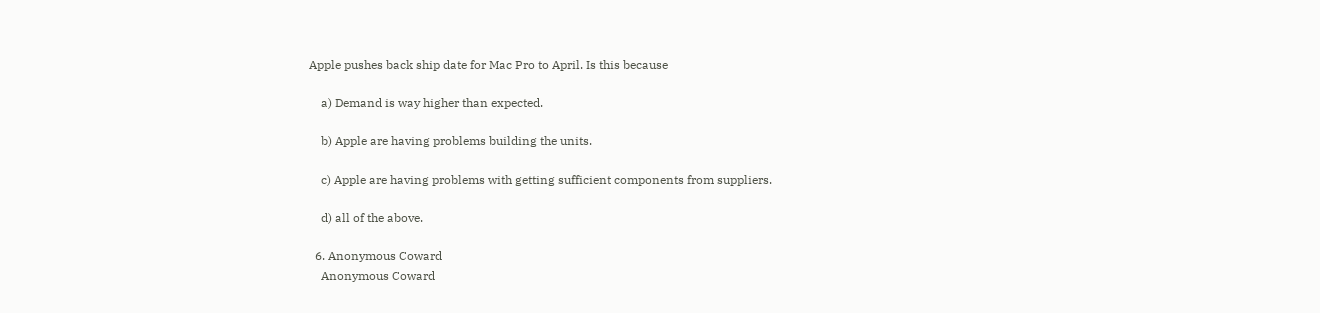Apple pushes back ship date for Mac Pro to April. Is this because

    a) Demand is way higher than expected.

    b) Apple are having problems building the units.

    c) Apple are having problems with getting sufficient components from suppliers.

    d) all of the above.

  6. Anonymous Coward
    Anonymous Coward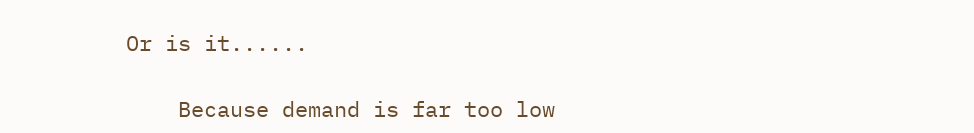Or is it......

    Because demand is far too low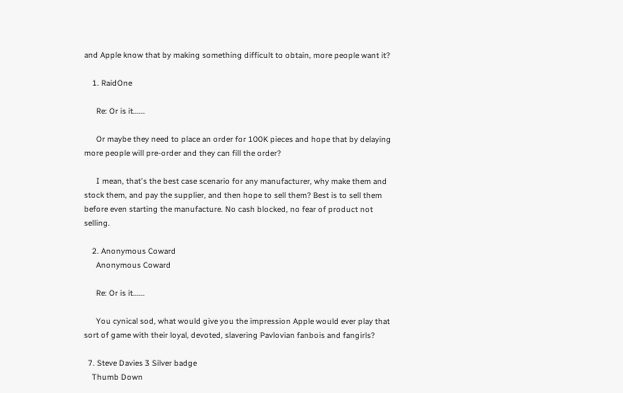and Apple know that by making something difficult to obtain, more people want it?

    1. RaidOne

      Re: Or is it......

      Or maybe they need to place an order for 100K pieces and hope that by delaying more people will pre-order and they can fill the order?

      I mean, that's the best case scenario for any manufacturer, why make them and stock them, and pay the supplier, and then hope to sell them? Best is to sell them before even starting the manufacture. No cash blocked, no fear of product not selling.

    2. Anonymous Coward
      Anonymous Coward

      Re: Or is it......

      You cynical sod, what would give you the impression Apple would ever play that sort of game with their loyal, devoted, slavering Pavlovian fanbois and fangirls?

  7. Steve Davies 3 Silver badge
    Thumb Down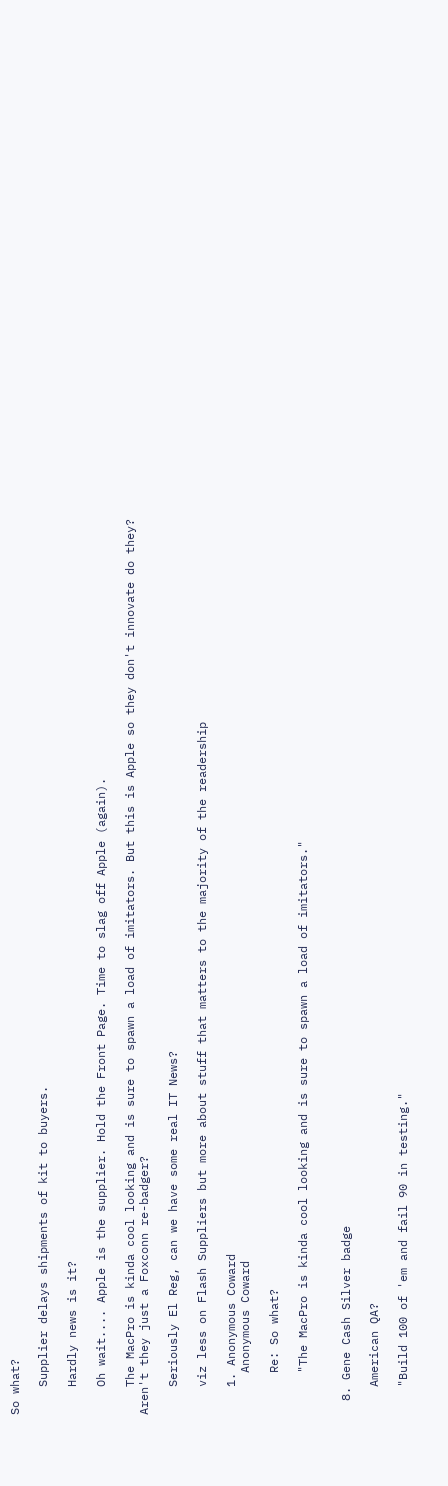So what?

    Supplier delays shipments of kit to buyers.

    Hardly news is it?

    Oh wait.... Apple is the supplier. Hold the Front Page. Time to slag off Apple (again).

    The MacPro is kinda cool looking and is sure to spawn a load of imitators. But this is Apple so they don't innovate do they? Aren't they just a Foxconn re-badger?

    Seriously El Reg, can we have some real IT News?

    viz less on Flash Suppliers but more about stuff that matters to the majority of the readership

    1. Anonymous Coward
      Anonymous Coward

      Re: So what?

      "The MacPro is kinda cool looking and is sure to spawn a load of imitators."


  8. Gene Cash Silver badge

    American QA?

    "Build 100 of 'em and fail 90 in testing."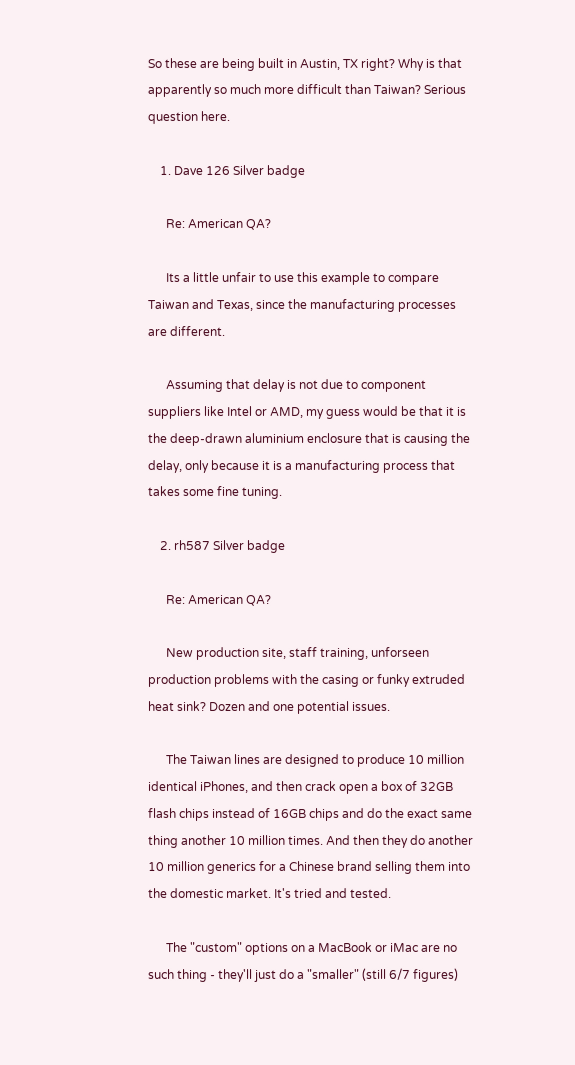So these are being built in Austin, TX right? Why is that apparently so much more difficult than Taiwan? Serious question here.

    1. Dave 126 Silver badge

      Re: American QA?

      Its a little unfair to use this example to compare Taiwan and Texas, since the manufacturing processes are different.

      Assuming that delay is not due to component suppliers like Intel or AMD, my guess would be that it is the deep-drawn aluminium enclosure that is causing the delay, only because it is a manufacturing process that takes some fine tuning.

    2. rh587 Silver badge

      Re: American QA?

      New production site, staff training, unforseen production problems with the casing or funky extruded heat sink? Dozen and one potential issues.

      The Taiwan lines are designed to produce 10 million identical iPhones, and then crack open a box of 32GB flash chips instead of 16GB chips and do the exact same thing another 10 million times. And then they do another 10 million generics for a Chinese brand selling them into the domestic market. It's tried and tested.

      The "custom" options on a MacBook or iMac are no such thing - they'll just do a "smaller" (still 6/7 figures)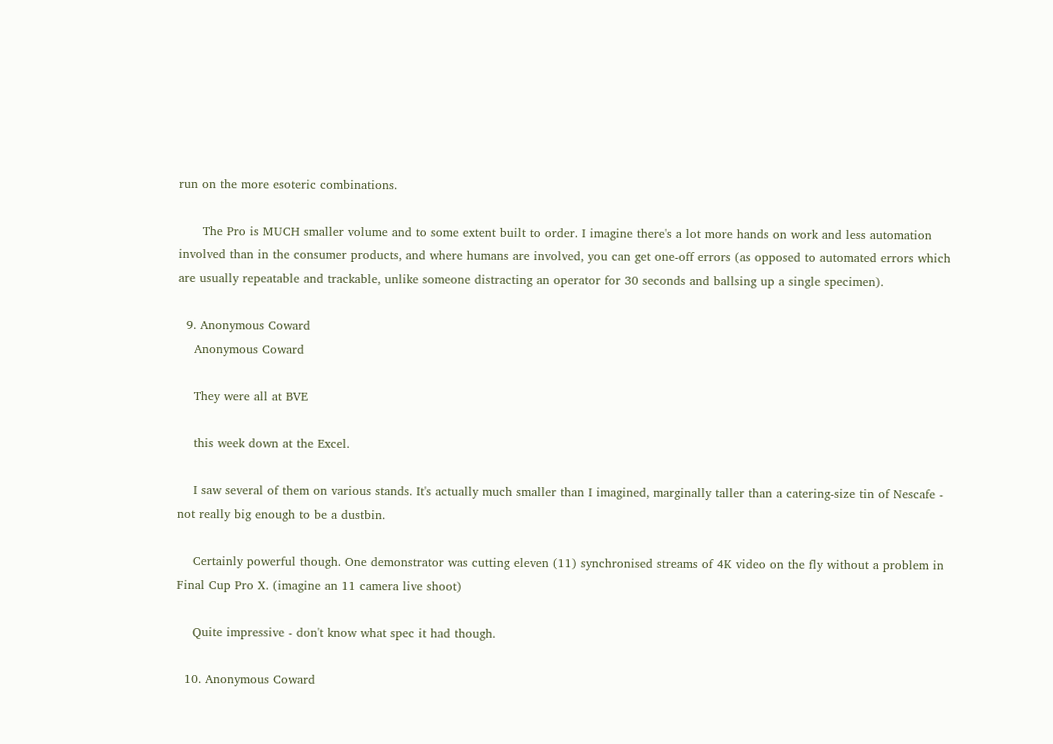run on the more esoteric combinations.

      The Pro is MUCH smaller volume and to some extent built to order. I imagine there's a lot more hands on work and less automation involved than in the consumer products, and where humans are involved, you can get one-off errors (as opposed to automated errors which are usually repeatable and trackable, unlike someone distracting an operator for 30 seconds and ballsing up a single specimen).

  9. Anonymous Coward
    Anonymous Coward

    They were all at BVE

    this week down at the Excel.

    I saw several of them on various stands. It's actually much smaller than I imagined, marginally taller than a catering-size tin of Nescafe - not really big enough to be a dustbin.

    Certainly powerful though. One demonstrator was cutting eleven (11) synchronised streams of 4K video on the fly without a problem in Final Cup Pro X. (imagine an 11 camera live shoot)

    Quite impressive - don't know what spec it had though.

  10. Anonymous Coward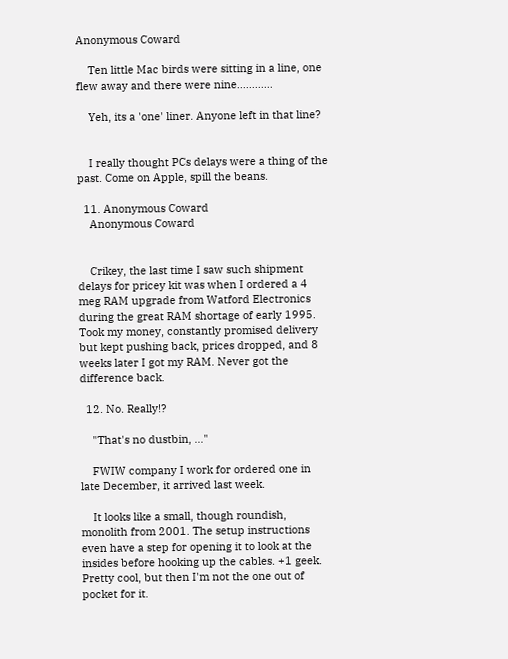Anonymous Coward

    Ten little Mac birds were sitting in a line, one flew away and there were nine............

    Yeh, its a 'one' liner. Anyone left in that line?


    I really thought PCs delays were a thing of the past. Come on Apple, spill the beans.

  11. Anonymous Coward
    Anonymous Coward


    Crikey, the last time I saw such shipment delays for pricey kit was when I ordered a 4 meg RAM upgrade from Watford Electronics during the great RAM shortage of early 1995. Took my money, constantly promised delivery but kept pushing back, prices dropped, and 8 weeks later I got my RAM. Never got the difference back.

  12. No. Really!?

    "That's no dustbin, ..."

    FWIW company I work for ordered one in late December, it arrived last week.

    It looks like a small, though roundish, monolith from 2001. The setup instructions even have a step for opening it to look at the insides before hooking up the cables. +1 geek. Pretty cool, but then I'm not the one out of pocket for it.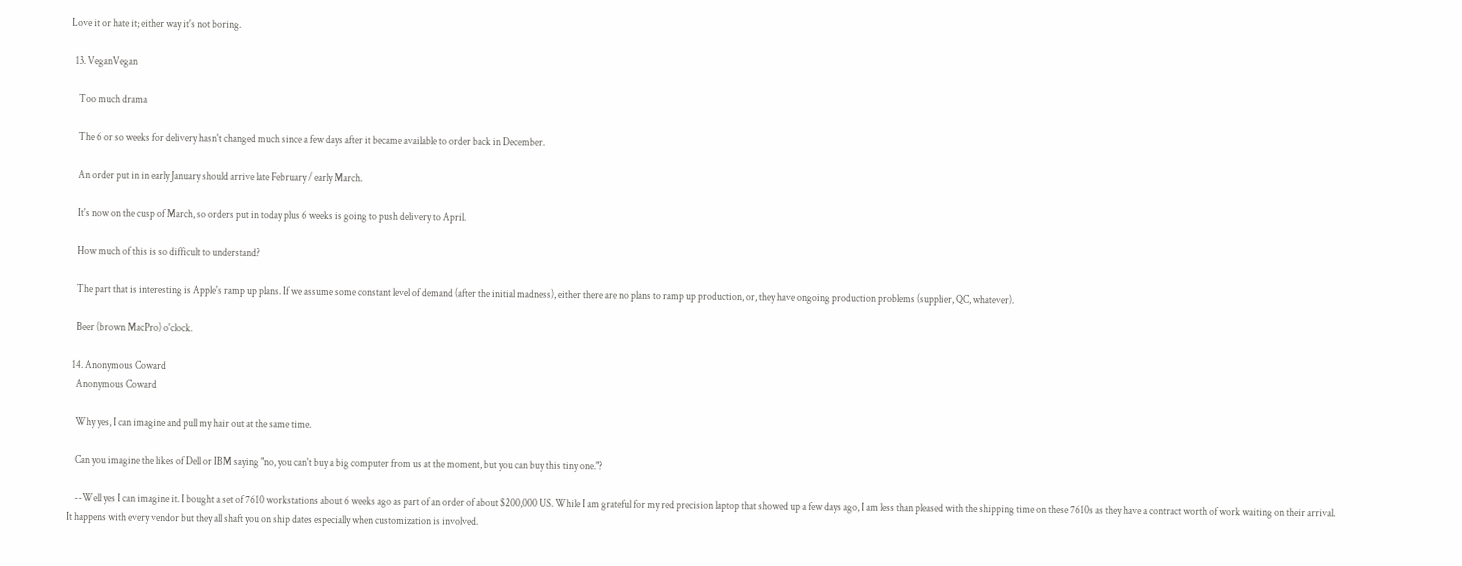Love it or hate it; either way it's not boring.

  13. VeganVegan

    Too much drama

    The 6 or so weeks for delivery hasn't changed much since a few days after it became available to order back in December.

    An order put in in early January should arrive late February / early March.

    It's now on the cusp of March, so orders put in today plus 6 weeks is going to push delivery to April.

    How much of this is so difficult to understand?

    The part that is interesting is Apple's ramp up plans. If we assume some constant level of demand (after the initial madness), either there are no plans to ramp up production, or, they have ongoing production problems (supplier, QC, whatever).

    Beer (brown MacPro) o'clock.

  14. Anonymous Coward
    Anonymous Coward

    Why yes, I can imagine and pull my hair out at the same time.

    Can you imagine the likes of Dell or IBM saying "no, you can't buy a big computer from us at the moment, but you can buy this tiny one."?

    --Well yes I can imagine it. I bought a set of 7610 workstations about 6 weeks ago as part of an order of about $200,000 US. While I am grateful for my red precision laptop that showed up a few days ago, I am less than pleased with the shipping time on these 7610s as they have a contract worth of work waiting on their arrival. It happens with every vendor but they all shaft you on ship dates especially when customization is involved.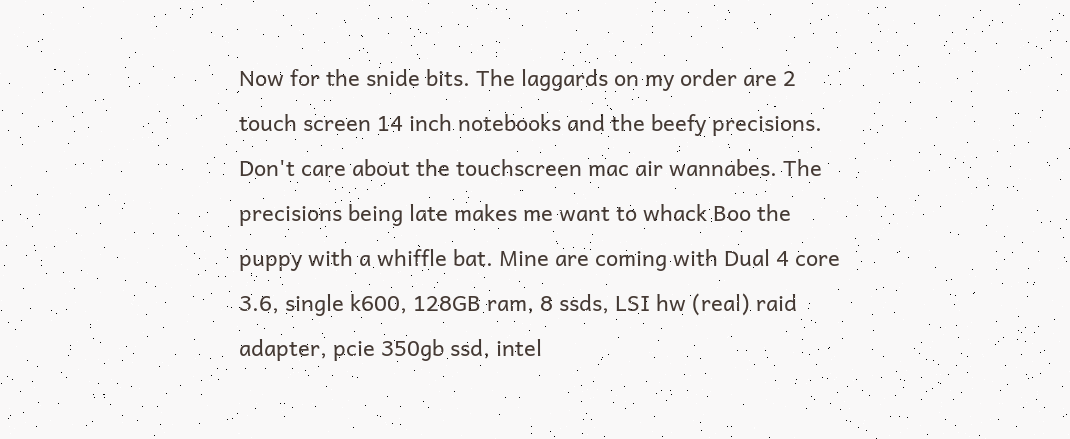Now for the snide bits. The laggards on my order are 2 touch screen 14 inch notebooks and the beefy precisions. Don't care about the touchscreen mac air wannabes. The precisions being late makes me want to whack Boo the puppy with a whiffle bat. Mine are coming with Dual 4 core 3.6, single k600, 128GB ram, 8 ssds, LSI hw (real) raid adapter, pcie 350gb ssd, intel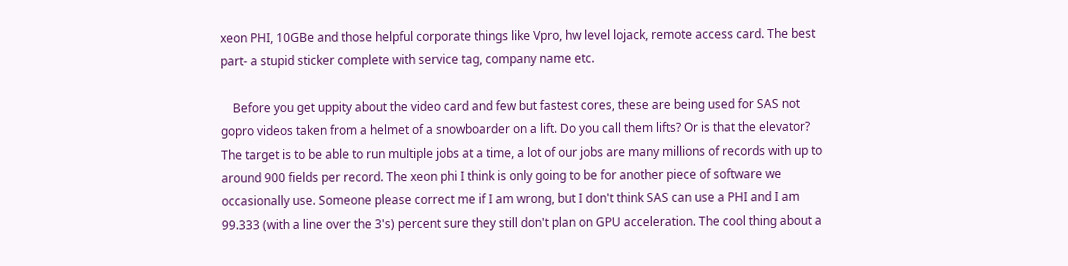xeon PHI, 10GBe and those helpful corporate things like Vpro, hw level lojack, remote access card. The best part- a stupid sticker complete with service tag, company name etc.

    Before you get uppity about the video card and few but fastest cores, these are being used for SAS not gopro videos taken from a helmet of a snowboarder on a lift. Do you call them lifts? Or is that the elevator? The target is to be able to run multiple jobs at a time, a lot of our jobs are many millions of records with up to around 900 fields per record. The xeon phi I think is only going to be for another piece of software we occasionally use. Someone please correct me if I am wrong, but I don't think SAS can use a PHI and I am 99.333 (with a line over the 3's) percent sure they still don't plan on GPU acceleration. The cool thing about a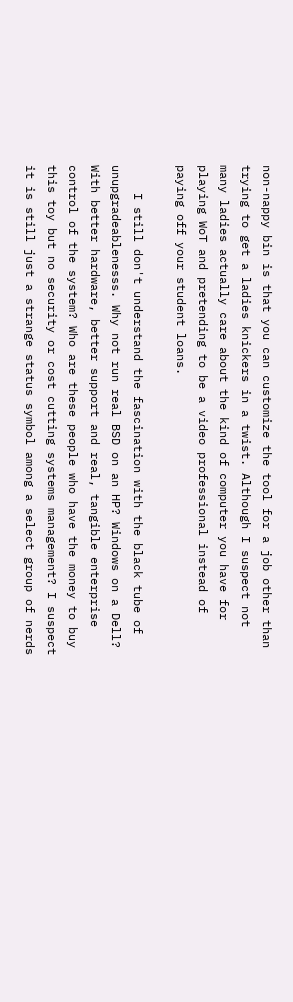non-nappy bin is that you can customize the tool for a job other than trying to get a ladies knickers in a twist. Although I suspect not many ladies actually care about the kind of computer you have for playing WoT and pretending to be a video professional instead of paying off your student loans.

    I still don't understand the fascination with the black tube of unupgradeablenesss. Why not run real BSD on an HP? Windows on a Dell? With better hardware, better support and real, tangible enterprise control of the system? Who are these people who have the money to buy this toy but no security or cost cutting systems management? I suspect it is still just a strange status symbol among a select group of nerds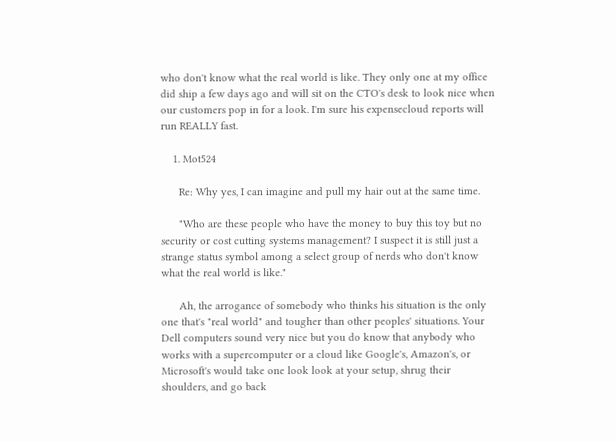who don't know what the real world is like. They only one at my office did ship a few days ago and will sit on the CTO's desk to look nice when our customers pop in for a look. I'm sure his expensecloud reports will run REALLY fast.

    1. Mot524

      Re: Why yes, I can imagine and pull my hair out at the same time.

      "Who are these people who have the money to buy this toy but no security or cost cutting systems management? I suspect it is still just a strange status symbol among a select group of nerds who don't know what the real world is like."

      Ah, the arrogance of somebody who thinks his situation is the only one that's "real world" and tougher than other peoples' situations. Your Dell computers sound very nice but you do know that anybody who works with a supercomputer or a cloud like Google's, Amazon's, or Microsoft's would take one look look at your setup, shrug their shoulders, and go back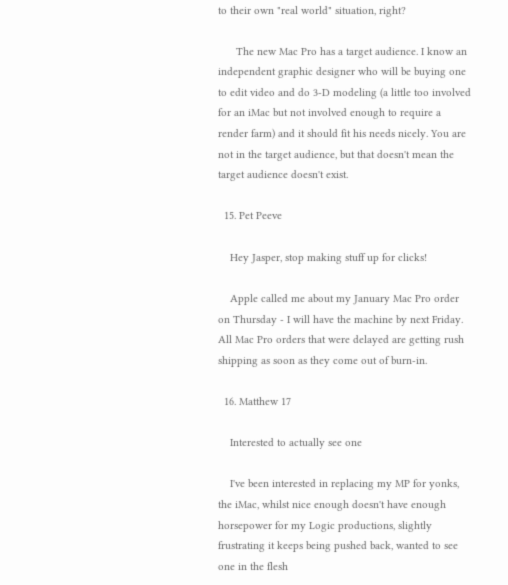to their own "real world" situation, right?

      The new Mac Pro has a target audience. I know an independent graphic designer who will be buying one to edit video and do 3-D modeling (a little too involved for an iMac but not involved enough to require a render farm) and it should fit his needs nicely. You are not in the target audience, but that doesn't mean the target audience doesn't exist.

  15. Pet Peeve

    Hey Jasper, stop making stuff up for clicks!

    Apple called me about my January Mac Pro order on Thursday - I will have the machine by next Friday. All Mac Pro orders that were delayed are getting rush shipping as soon as they come out of burn-in.

  16. Matthew 17

    Interested to actually see one

    I've been interested in replacing my MP for yonks, the iMac, whilst nice enough doesn't have enough horsepower for my Logic productions, slightly frustrating it keeps being pushed back, wanted to see one in the flesh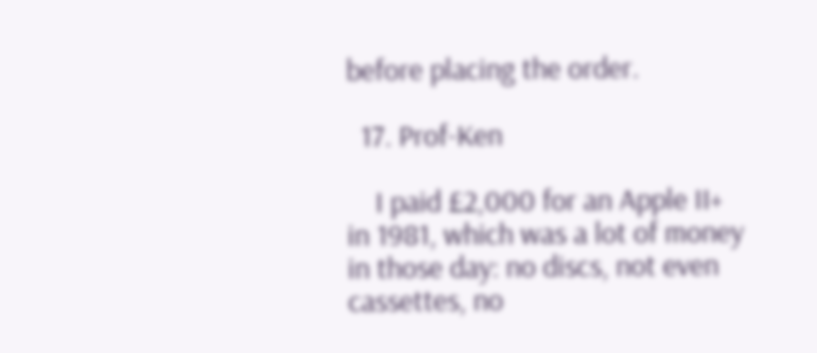before placing the order.

  17. Prof-Ken

    I paid £2,000 for an Apple II+ in 1981, which was a lot of money in those day: no discs, not even cassettes, no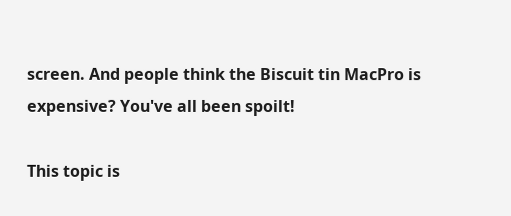screen. And people think the Biscuit tin MacPro is expensive? You've all been spoilt!

This topic is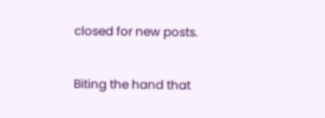closed for new posts.

Biting the hand that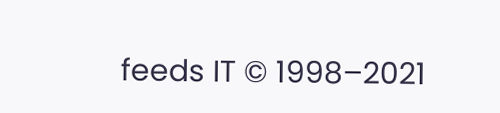feeds IT © 1998–2021